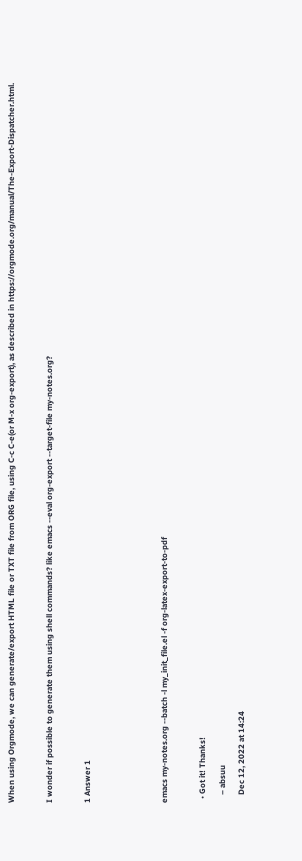When using Orgmode, we can generate/export HTML file or TXT file from ORG file, using C-c C-e(or M-x org-export), as described in https://orgmode.org/manual/The-Export-Dispatcher.html.

I wonder if possible to generate them using shell commands? like emacs --eval org-export --target-file my-notes.org?

1 Answer 1



emacs my-notes.org --batch -l my_init_file.el -f org-latex-export-to-pdf

  • Got it! Thanks!
    – absuu
    Dec 12, 2022 at 14:24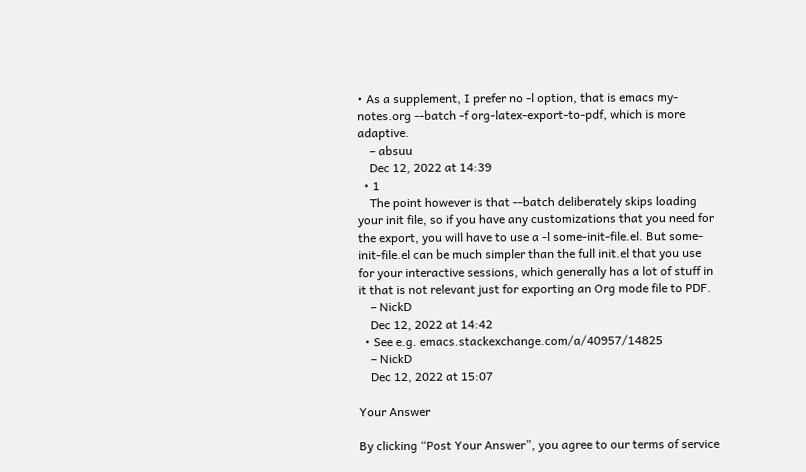• As a supplement, I prefer no -l option, that is emacs my-notes.org --batch -f org-latex-export-to-pdf, which is more adaptive.
    – absuu
    Dec 12, 2022 at 14:39
  • 1
    The point however is that --batch deliberately skips loading your init file, so if you have any customizations that you need for the export, you will have to use a -l some-init-file.el. But some-init-file.el can be much simpler than the full init.el that you use for your interactive sessions, which generally has a lot of stuff in it that is not relevant just for exporting an Org mode file to PDF.
    – NickD
    Dec 12, 2022 at 14:42
  • See e.g. emacs.stackexchange.com/a/40957/14825
    – NickD
    Dec 12, 2022 at 15:07

Your Answer

By clicking “Post Your Answer”, you agree to our terms of service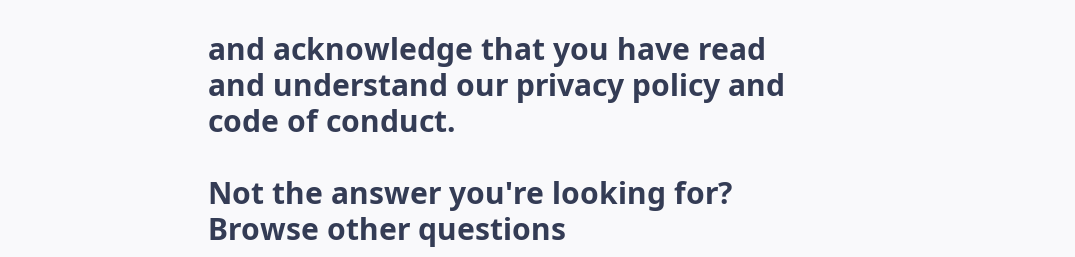and acknowledge that you have read and understand our privacy policy and code of conduct.

Not the answer you're looking for? Browse other questions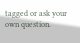tagged or ask your own question.